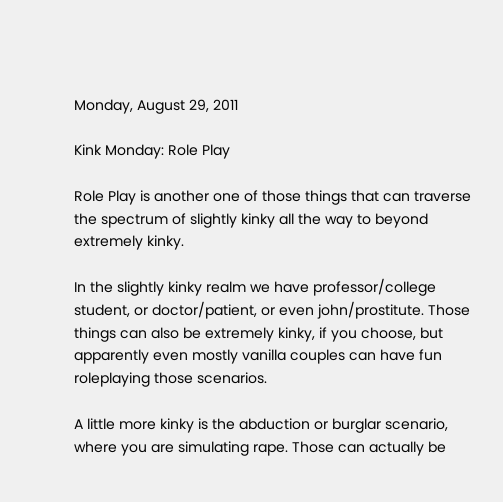Monday, August 29, 2011

Kink Monday: Role Play

Role Play is another one of those things that can traverse the spectrum of slightly kinky all the way to beyond extremely kinky.

In the slightly kinky realm we have professor/college student, or doctor/patient, or even john/prostitute. Those things can also be extremely kinky, if you choose, but apparently even mostly vanilla couples can have fun roleplaying those scenarios.

A little more kinky is the abduction or burglar scenario, where you are simulating rape. Those can actually be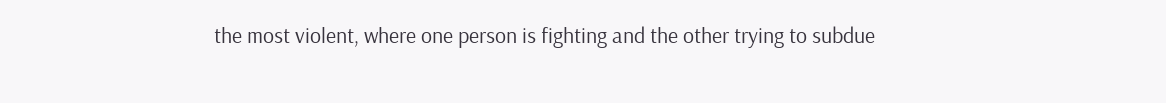the most violent, where one person is fighting and the other trying to subdue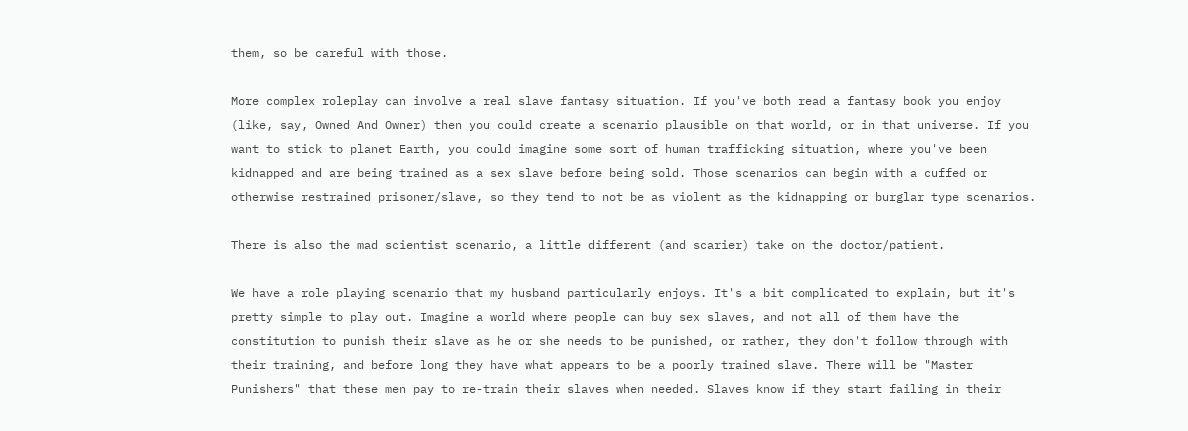them, so be careful with those.

More complex roleplay can involve a real slave fantasy situation. If you've both read a fantasy book you enjoy (like, say, Owned And Owner) then you could create a scenario plausible on that world, or in that universe. If you want to stick to planet Earth, you could imagine some sort of human trafficking situation, where you've been kidnapped and are being trained as a sex slave before being sold. Those scenarios can begin with a cuffed or otherwise restrained prisoner/slave, so they tend to not be as violent as the kidnapping or burglar type scenarios.

There is also the mad scientist scenario, a little different (and scarier) take on the doctor/patient.

We have a role playing scenario that my husband particularly enjoys. It's a bit complicated to explain, but it's pretty simple to play out. Imagine a world where people can buy sex slaves, and not all of them have the constitution to punish their slave as he or she needs to be punished, or rather, they don't follow through with their training, and before long they have what appears to be a poorly trained slave. There will be "Master Punishers" that these men pay to re-train their slaves when needed. Slaves know if they start failing in their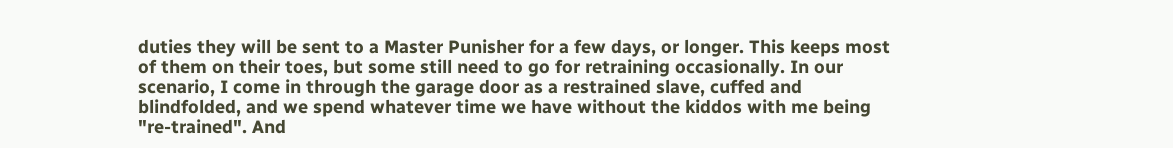duties they will be sent to a Master Punisher for a few days, or longer. This keeps most of them on their toes, but some still need to go for retraining occasionally. In our scenario, I come in through the garage door as a restrained slave, cuffed and blindfolded, and we spend whatever time we have without the kiddos with me being "re-trained". And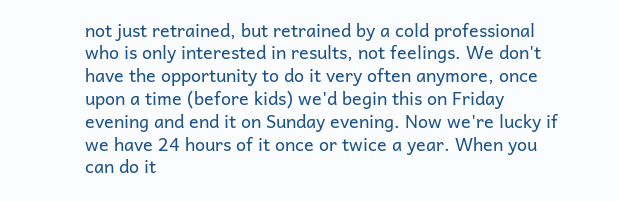not just retrained, but retrained by a cold professional who is only interested in results, not feelings. We don't have the opportunity to do it very often anymore, once upon a time (before kids) we'd begin this on Friday evening and end it on Sunday evening. Now we're lucky if we have 24 hours of it once or twice a year. When you can do it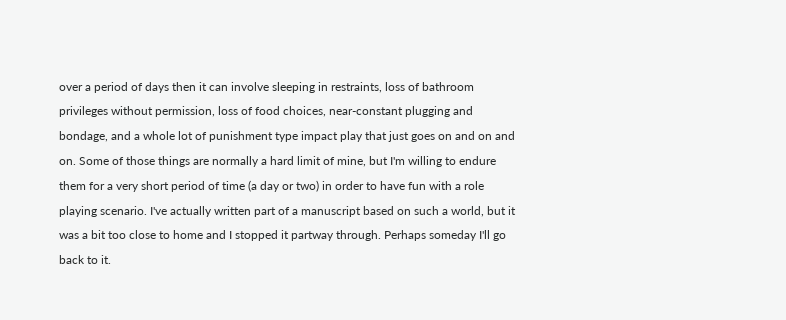over a period of days then it can involve sleeping in restraints, loss of bathroom privileges without permission, loss of food choices, near-constant plugging and bondage, and a whole lot of punishment type impact play that just goes on and on and on. Some of those things are normally a hard limit of mine, but I'm willing to endure them for a very short period of time (a day or two) in order to have fun with a role playing scenario. I've actually written part of a manuscript based on such a world, but it was a bit too close to home and I stopped it partway through. Perhaps someday I'll go back to it.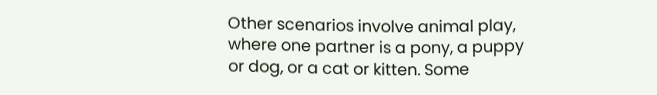Other scenarios involve animal play, where one partner is a pony, a puppy or dog, or a cat or kitten. Some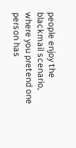people enjoy the blackmail scenario, where you pretend one person has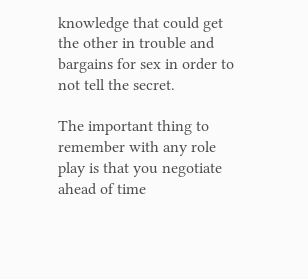knowledge that could get the other in trouble and bargains for sex in order to not tell the secret.

The important thing to remember with any role play is that you negotiate ahead of time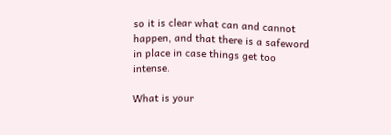so it is clear what can and cannot happen, and that there is a safeword in place in case things get too intense.

What is your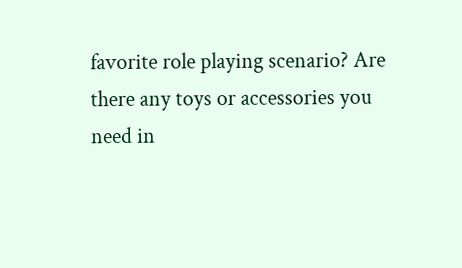favorite role playing scenario? Are there any toys or accessories you need in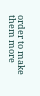order to make them more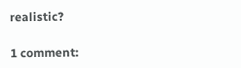realistic?

1 comment: